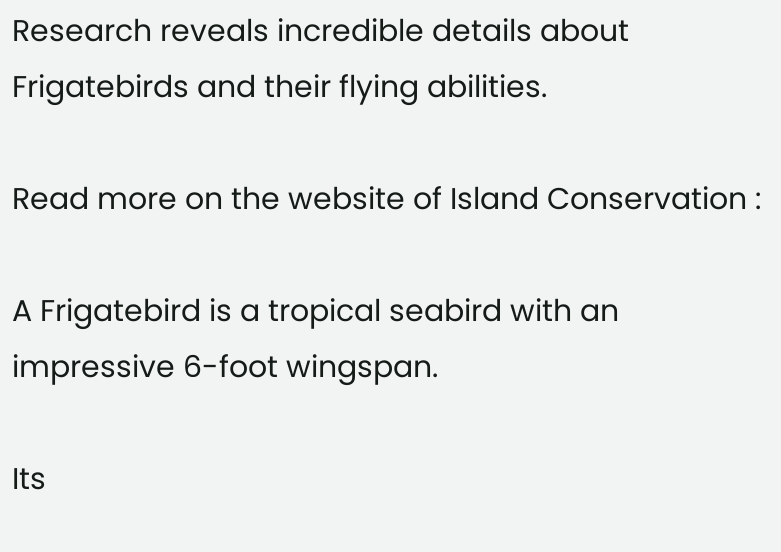Research reveals incredible details about Frigatebirds and their flying abilities.

Read more on the website of Island Conservation :

A Frigatebird is a tropical seabird with an impressive 6-foot wingspan.

Its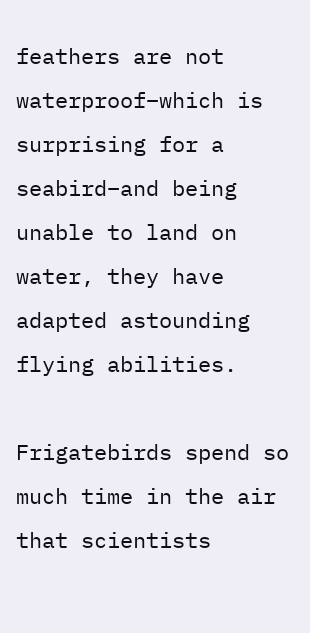feathers are not waterproof–which is surprising for a seabird–and being unable to land on water, they have adapted astounding flying abilities.

Frigatebirds spend so much time in the air that scientists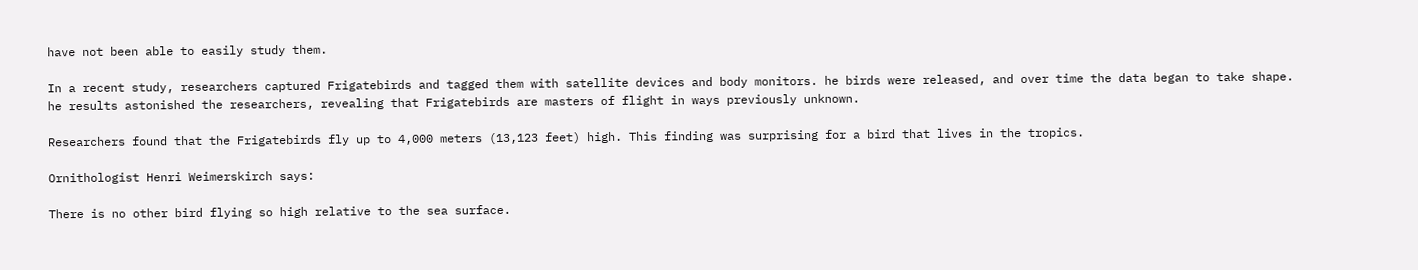have not been able to easily study them.

In a recent study, researchers captured Frigatebirds and tagged them with satellite devices and body monitors. he birds were released, and over time the data began to take shape. he results astonished the researchers, revealing that Frigatebirds are masters of flight in ways previously unknown.

Researchers found that the Frigatebirds fly up to 4,000 meters (13,123 feet) high. This finding was surprising for a bird that lives in the tropics.

Ornithologist Henri Weimerskirch says:

There is no other bird flying so high relative to the sea surface.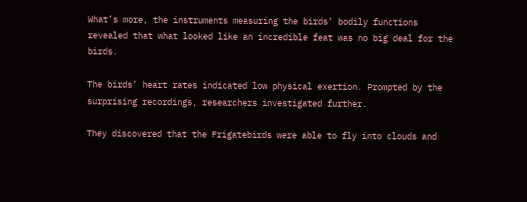What’s more, the instruments measuring the birds’ bodily functions revealed that what looked like an incredible feat was no big deal for the birds.

The birds’ heart rates indicated low physical exertion. Prompted by the surprising recordings, researchers investigated further.

They discovered that the Frigatebirds were able to fly into clouds and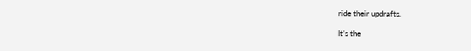ride their updrafts.

It’s the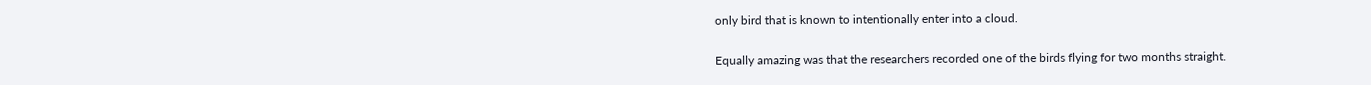only bird that is known to intentionally enter into a cloud.

Equally amazing was that the researchers recorded one of the birds flying for two months straight.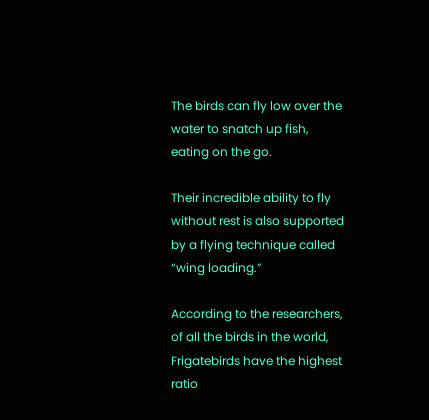The birds can fly low over the water to snatch up fish, eating on the go.

Their incredible ability to fly without rest is also supported by a flying technique called “wing loading.”

According to the researchers, of all the birds in the world, Frigatebirds have the highest ratio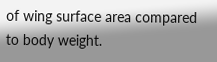of wing surface area compared to body weight.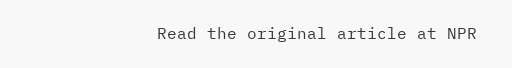Read the original article at NPR